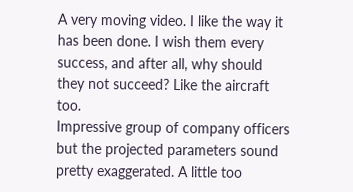A very moving video. I like the way it has been done. I wish them every success, and after all, why should they not succeed? Like the aircraft too.
Impressive group of company officers but the projected parameters sound pretty exaggerated. A little too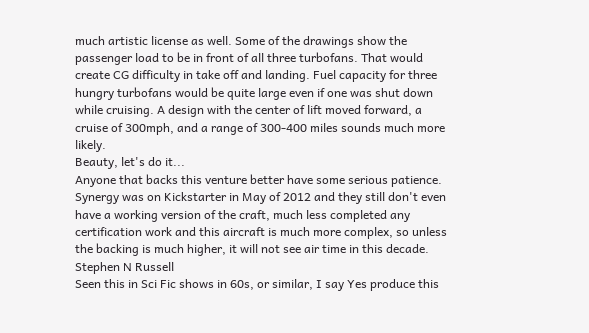much artistic license as well. Some of the drawings show the passenger load to be in front of all three turbofans. That would create CG difficulty in take off and landing. Fuel capacity for three hungry turbofans would be quite large even if one was shut down while cruising. A design with the center of lift moved forward, a cruise of 300mph, and a range of 300-400 miles sounds much more likely.
Beauty, let's do it...
Anyone that backs this venture better have some serious patience.
Synergy was on Kickstarter in May of 2012 and they still don't even have a working version of the craft, much less completed any certification work and this aircraft is much more complex, so unless the backing is much higher, it will not see air time in this decade.
Stephen N Russell
Seen this in Sci Fic shows in 60s, or similar, I say Yes produce this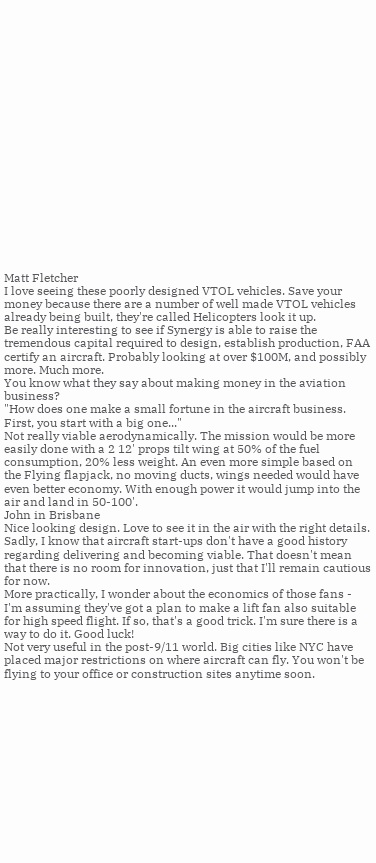Matt Fletcher
I love seeing these poorly designed VTOL vehicles. Save your money because there are a number of well made VTOL vehicles already being built, they're called Helicopters look it up.
Be really interesting to see if Synergy is able to raise the tremendous capital required to design, establish production, FAA certify an aircraft. Probably looking at over $100M, and possibly more. Much more.
You know what they say about making money in the aviation business?
"How does one make a small fortune in the aircraft business. First, you start with a big one..."
Not really viable aerodynamically. The mission would be more easily done with a 2 12' props tilt wing at 50% of the fuel consumption, 20% less weight. An even more simple based on the Flying flapjack, no moving ducts, wings needed would have even better economy. With enough power it would jump into the air and land in 50-100'.
John in Brisbane
Nice looking design. Love to see it in the air with the right details. Sadly, I know that aircraft start-ups don't have a good history regarding delivering and becoming viable. That doesn't mean that there is no room for innovation, just that I'll remain cautious for now.
More practically, I wonder about the economics of those fans - I'm assuming they've got a plan to make a lift fan also suitable for high speed flight. If so, that's a good trick. I'm sure there is a way to do it. Good luck!
Not very useful in the post-9/11 world. Big cities like NYC have placed major restrictions on where aircraft can fly. You won't be flying to your office or construction sites anytime soon.